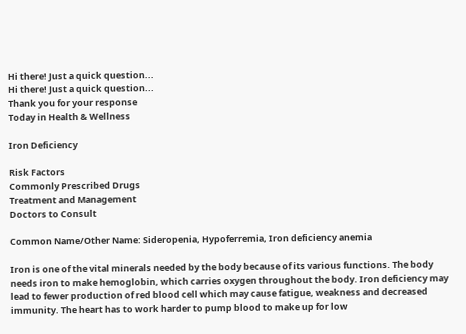Hi there! Just a quick question...
Hi there! Just a quick question...
Thank you for your response
Today in Health & Wellness

Iron Deficiency

Risk Factors
Commonly Prescribed Drugs
Treatment and Management
Doctors to Consult

Common Name/Other Name: Sideropenia, Hypoferremia, Iron deficiency anemia

Iron is one of the vital minerals needed by the body because of its various functions. The body needs iron to make hemoglobin, which carries oxygen throughout the body. Iron deficiency may lead to fewer production of red blood cell which may cause fatigue, weakness and decreased immunity. The heart has to work harder to pump blood to make up for low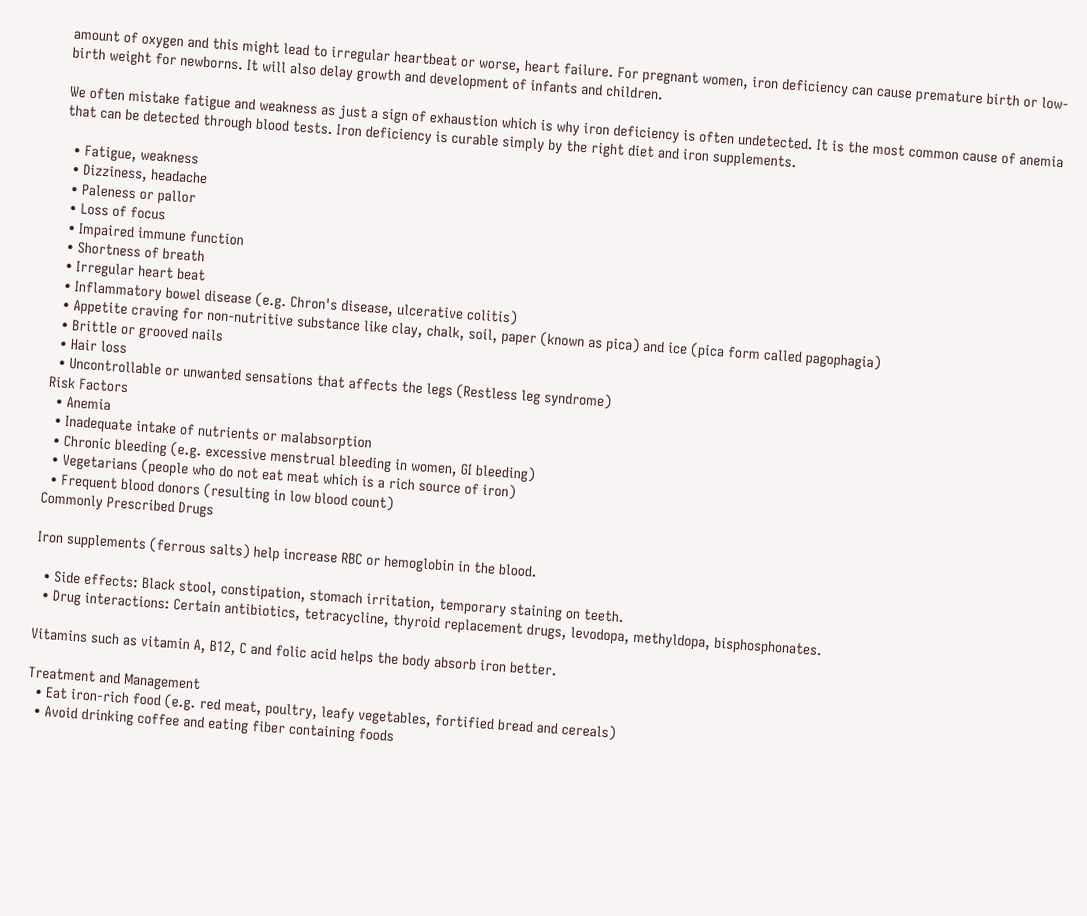amount of oxygen and this might lead to irregular heartbeat or worse, heart failure. For pregnant women, iron deficiency can cause premature birth or low-birth weight for newborns. It will also delay growth and development of infants and children.

We often mistake fatigue and weakness as just a sign of exhaustion which is why iron deficiency is often undetected. It is the most common cause of anemia that can be detected through blood tests. Iron deficiency is curable simply by the right diet and iron supplements.

  • Fatigue, weakness
  • Dizziness, headache
  • Paleness or pallor
  • Loss of focus
  • Impaired immune function
  • Shortness of breath
  • Irregular heart beat
  • Inflammatory bowel disease (e.g. Chron's disease, ulcerative colitis)
  • Appetite craving for non-nutritive substance like clay, chalk, soil, paper (known as pica) and ice (pica form called pagophagia)
  • Brittle or grooved nails
  • Hair loss
  • Uncontrollable or unwanted sensations that affects the legs (Restless leg syndrome)
Risk Factors
  • Anemia
  • Inadequate intake of nutrients or malabsorption
  • Chronic bleeding (e.g. excessive menstrual bleeding in women, GI bleeding)
  • Vegetarians (people who do not eat meat which is a rich source of iron)
  • Frequent blood donors (resulting in low blood count)
Commonly Prescribed Drugs

Iron supplements (ferrous salts) help increase RBC or hemoglobin in the blood.

  • Side effects: Black stool, constipation, stomach irritation, temporary staining on teeth.
  • Drug interactions: Certain antibiotics, tetracycline, thyroid replacement drugs, levodopa, methyldopa, bisphosphonates.

Vitamins such as vitamin A, B12, C and folic acid helps the body absorb iron better.

Treatment and Management
  • Eat iron-rich food (e.g. red meat, poultry, leafy vegetables, fortified bread and cereals)
  • Avoid drinking coffee and eating fiber containing foods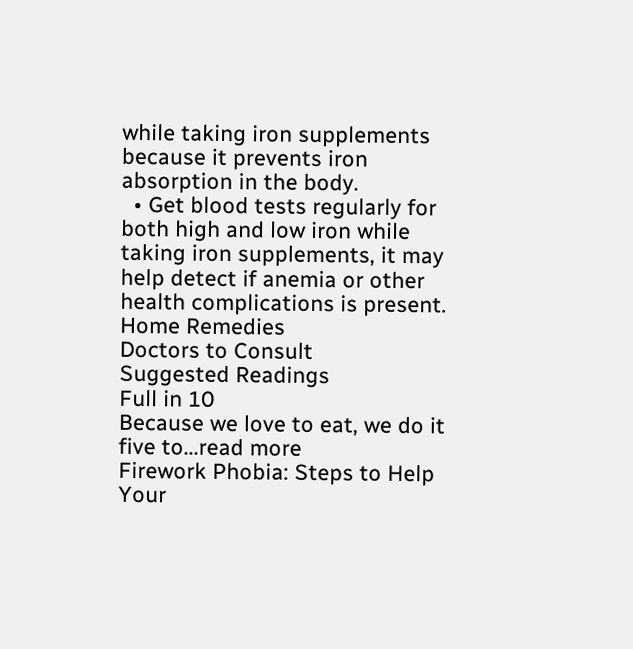while taking iron supplements because it prevents iron absorption in the body.
  • Get blood tests regularly for both high and low iron while taking iron supplements, it may help detect if anemia or other health complications is present.
Home Remedies
Doctors to Consult
Suggested Readings
Full in 10
Because we love to eat, we do it five to...read more
Firework Phobia: Steps to Help Your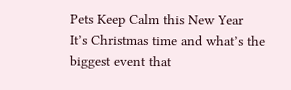Pets Keep Calm this New Year
It’s Christmas time and what’s the biggest event that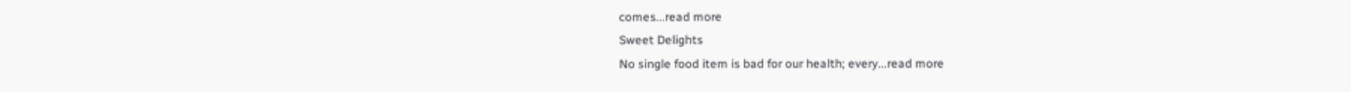comes...read more
Sweet Delights
No single food item is bad for our health; every...read more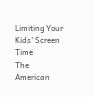Limiting Your Kids’ Screen Time
The American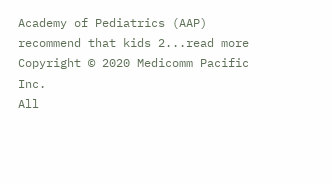Academy of Pediatrics (AAP) recommend that kids 2...read more
Copyright © 2020 Medicomm Pacific Inc.
All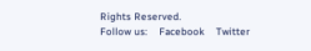Rights Reserved.
Follow us:    Facebook    Twitter